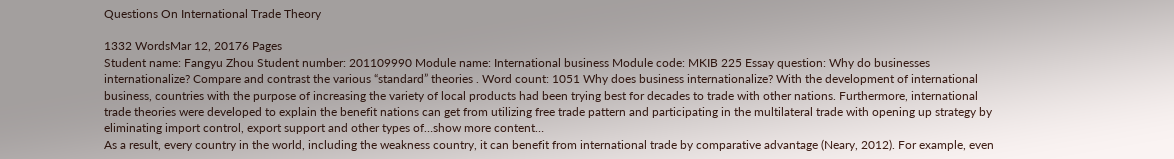Questions On International Trade Theory

1332 WordsMar 12, 20176 Pages
Student name: Fangyu Zhou Student number: 201109990 Module name: International business Module code: MKIB 225 Essay question: Why do businesses internationalize? Compare and contrast the various “standard” theories . Word count: 1051 Why does business internationalize? With the development of international business, countries with the purpose of increasing the variety of local products had been trying best for decades to trade with other nations. Furthermore, international trade theories were developed to explain the benefit nations can get from utilizing free trade pattern and participating in the multilateral trade with opening up strategy by eliminating import control, export support and other types of…show more content…
As a result, every country in the world, including the weakness country, it can benefit from international trade by comparative advantage (Neary, 2012). For example, even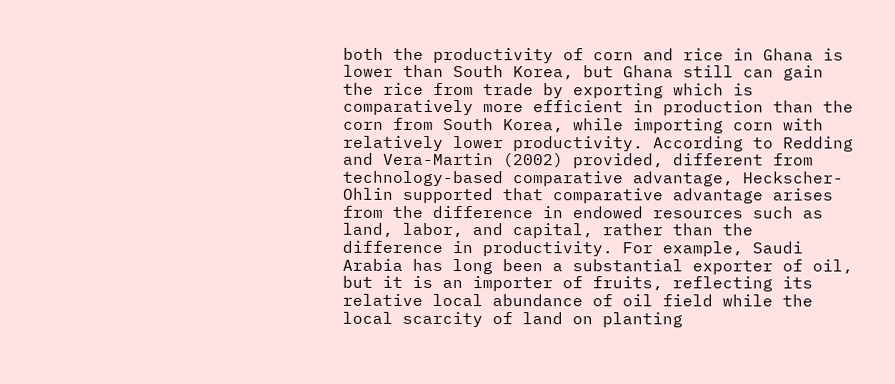both the productivity of corn and rice in Ghana is lower than South Korea, but Ghana still can gain the rice from trade by exporting which is comparatively more efficient in production than the corn from South Korea, while importing corn with relatively lower productivity. According to Redding and Vera-Martin (2002) provided, different from technology-based comparative advantage, Heckscher-Ohlin supported that comparative advantage arises from the difference in endowed resources such as land, labor, and capital, rather than the difference in productivity. For example, Saudi Arabia has long been a substantial exporter of oil, but it is an importer of fruits, reflecting its relative local abundance of oil field while the local scarcity of land on planting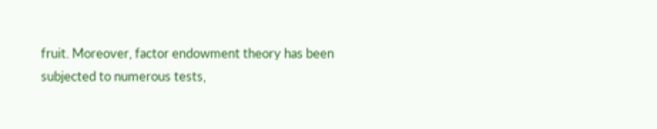fruit. Moreover, factor endowment theory has been subjected to numerous tests,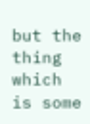but the thing which is some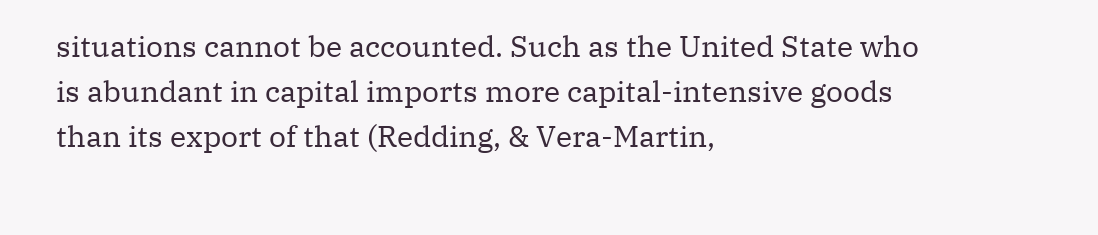situations cannot be accounted. Such as the United State who is abundant in capital imports more capital-intensive goods than its export of that (Redding, & Vera-Martin,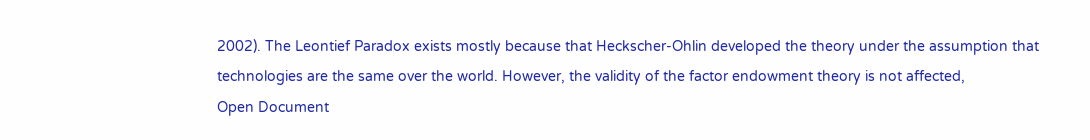2002). The Leontief Paradox exists mostly because that Heckscher-Ohlin developed the theory under the assumption that technologies are the same over the world. However, the validity of the factor endowment theory is not affected,
Open Document